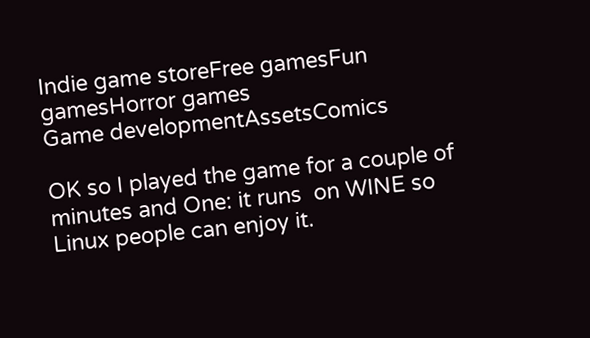Indie game storeFree gamesFun gamesHorror games
Game developmentAssetsComics

OK so I played the game for a couple of minutes and One: it runs  on WINE so Linux people can enjoy it.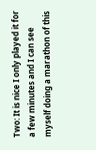Two: It is nice I only played it for a few minutes and I can see myself doing a marathon of this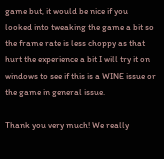game but, it would be nice if you looked into tweaking the game a bit so the frame rate is less choppy as that hurt the experience a bit I will try it on windows to see if this is a WINE issue or the game in general issue.

Thank you very much! We really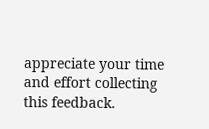appreciate your time and effort collecting this feedback.